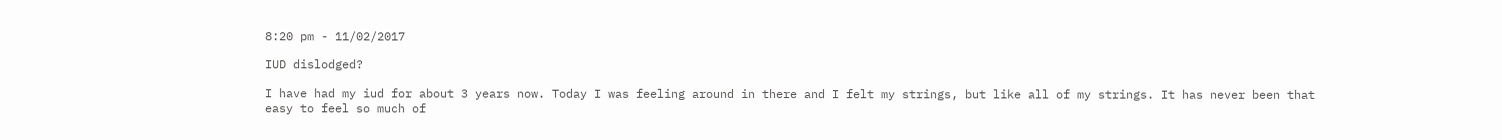8:20 pm - 11/02/2017

IUD dislodged?

I have had my iud for about 3 years now. Today I was feeling around in there and I felt my strings, but like all of my strings. It has never been that easy to feel so much of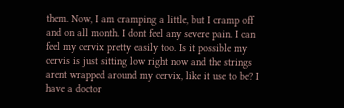them. Now, I am cramping a little, but I cramp off and on all month. I dont feel any severe pain. I can feel my cervix pretty easily too. Is it possible my cervis is just sitting low right now and the strings arent wrapped around my cervix, like it use to be? I have a doctor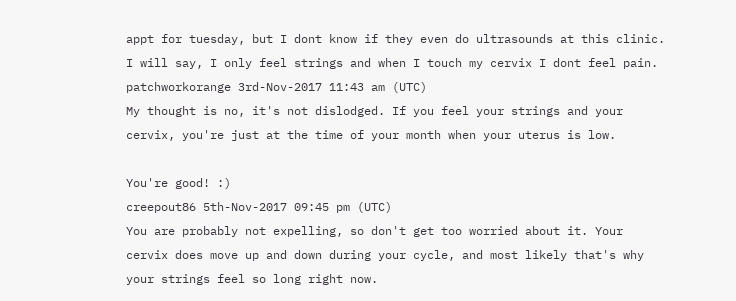appt for tuesday, but I dont know if they even do ultrasounds at this clinic.
I will say, I only feel strings and when I touch my cervix I dont feel pain.
patchworkorange 3rd-Nov-2017 11:43 am (UTC)
My thought is no, it's not dislodged. If you feel your strings and your cervix, you're just at the time of your month when your uterus is low.

You're good! :)
creepout86 5th-Nov-2017 09:45 pm (UTC)
You are probably not expelling, so don't get too worried about it. Your cervix does move up and down during your cycle, and most likely that's why your strings feel so long right now.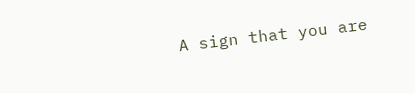A sign that you are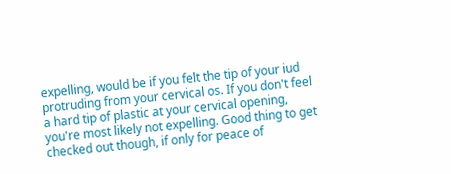expelling, would be if you felt the tip of your iud protruding from your cervical os. If you don't feel a hard tip of plastic at your cervical opening, you're most likely not expelling. Good thing to get checked out though, if only for peace of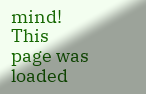mind!
This page was loaded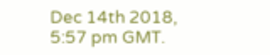Dec 14th 2018, 5:57 pm GMT.